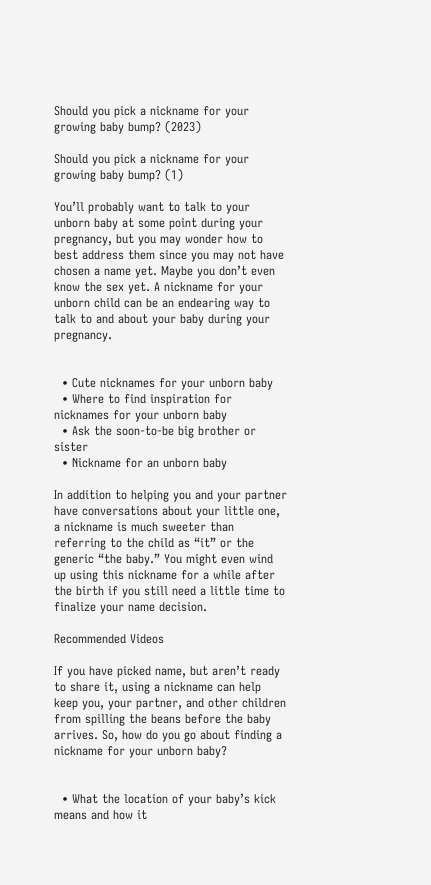Should you pick a nickname for your growing baby bump? (2023)

Should you pick a nickname for your growing baby bump? (1)

You’ll probably want to talk to your unborn baby at some point during your pregnancy, but you may wonder how to best address them since you may not have chosen a name yet. Maybe you don’t even know the sex yet. A nickname for your unborn child can be an endearing way to talk to and about your baby during your pregnancy.


  • Cute nicknames for your unborn baby
  • Where to find inspiration for nicknames for your unborn baby
  • Ask the soon-to-be big brother or sister
  • Nickname for an unborn baby

In addition to helping you and your partner have conversations about your little one, a nickname is much sweeter than referring to the child as “it” or the generic “the baby.” You might even wind up using this nickname for a while after the birth if you still need a little time to finalize your name decision.

Recommended Videos

If you have picked name, but aren’t ready to share it, using a nickname can help keep you, your partner, and other children from spilling the beans before the baby arrives. So, how do you go about finding a nickname for your unborn baby?


  • What the location of your baby’s kick means and how it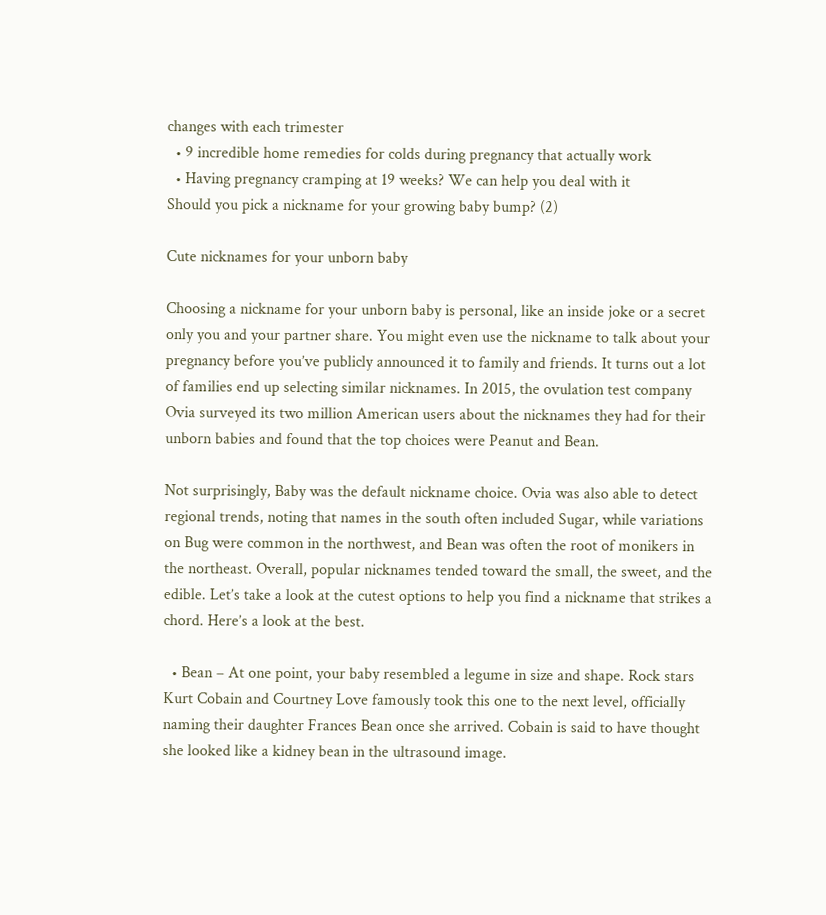changes with each trimester
  • 9 incredible home remedies for colds during pregnancy that actually work
  • Having pregnancy cramping at 19 weeks? We can help you deal with it
Should you pick a nickname for your growing baby bump? (2)

Cute nicknames for your unborn baby

Choosing a nickname for your unborn baby is personal, like an inside joke or a secret only you and your partner share. You might even use the nickname to talk about your pregnancy before you’ve publicly announced it to family and friends. It turns out a lot of families end up selecting similar nicknames. In 2015, the ovulation test company Ovia surveyed its two million American users about the nicknames they had for their unborn babies and found that the top choices were Peanut and Bean.

Not surprisingly, Baby was the default nickname choice. Ovia was also able to detect regional trends, noting that names in the south often included Sugar, while variations on Bug were common in the northwest, and Bean was often the root of monikers in the northeast. Overall, popular nicknames tended toward the small, the sweet, and the edible. Let’s take a look at the cutest options to help you find a nickname that strikes a chord. Here’s a look at the best.

  • Bean – At one point, your baby resembled a legume in size and shape. Rock stars Kurt Cobain and Courtney Love famously took this one to the next level, officially naming their daughter Frances Bean once she arrived. Cobain is said to have thought she looked like a kidney bean in the ultrasound image.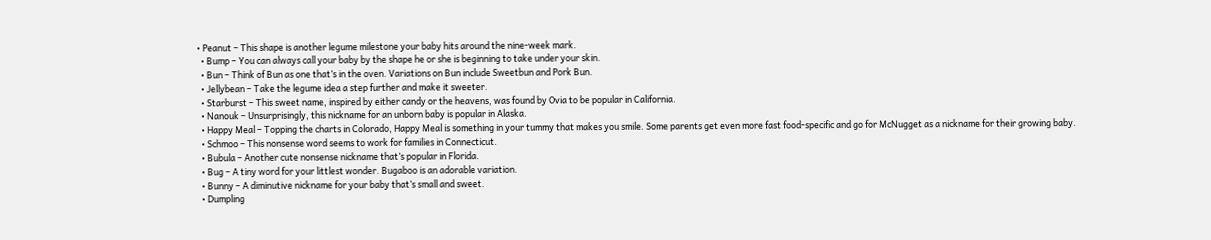• Peanut – This shape is another legume milestone your baby hits around the nine-week mark.
  • Bump – You can always call your baby by the shape he or she is beginning to take under your skin.
  • Bun – Think of Bun as one that’s in the oven. Variations on Bun include Sweetbun and Pork Bun.
  • Jellybean – Take the legume idea a step further and make it sweeter.
  • Starburst – This sweet name, inspired by either candy or the heavens, was found by Ovia to be popular in California.
  • Nanouk – Unsurprisingly, this nickname for an unborn baby is popular in Alaska.
  • Happy Meal – Topping the charts in Colorado, Happy Meal is something in your tummy that makes you smile. Some parents get even more fast food-specific and go for McNugget as a nickname for their growing baby.
  • Schmoo – This nonsense word seems to work for families in Connecticut.
  • Bubula – Another cute nonsense nickname that’s popular in Florida.
  • Bug – A tiny word for your littlest wonder. Bugaboo is an adorable variation.
  • Bunny – A diminutive nickname for your baby that’s small and sweet.
  • Dumpling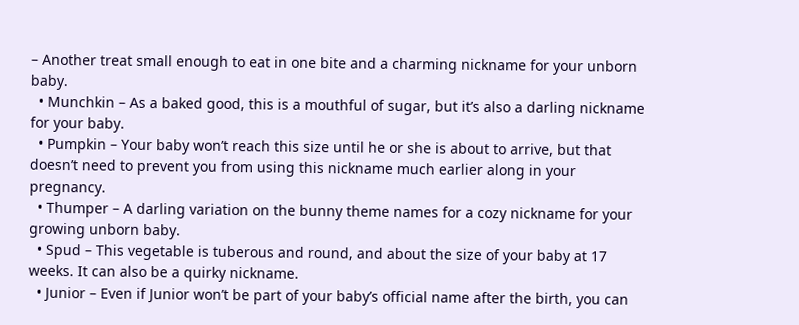– Another treat small enough to eat in one bite and a charming nickname for your unborn baby.
  • Munchkin – As a baked good, this is a mouthful of sugar, but it’s also a darling nickname for your baby.
  • Pumpkin – Your baby won’t reach this size until he or she is about to arrive, but that doesn’t need to prevent you from using this nickname much earlier along in your pregnancy.
  • Thumper – A darling variation on the bunny theme names for a cozy nickname for your growing unborn baby.
  • Spud – This vegetable is tuberous and round, and about the size of your baby at 17 weeks. It can also be a quirky nickname.
  • Junior – Even if Junior won’t be part of your baby’s official name after the birth, you can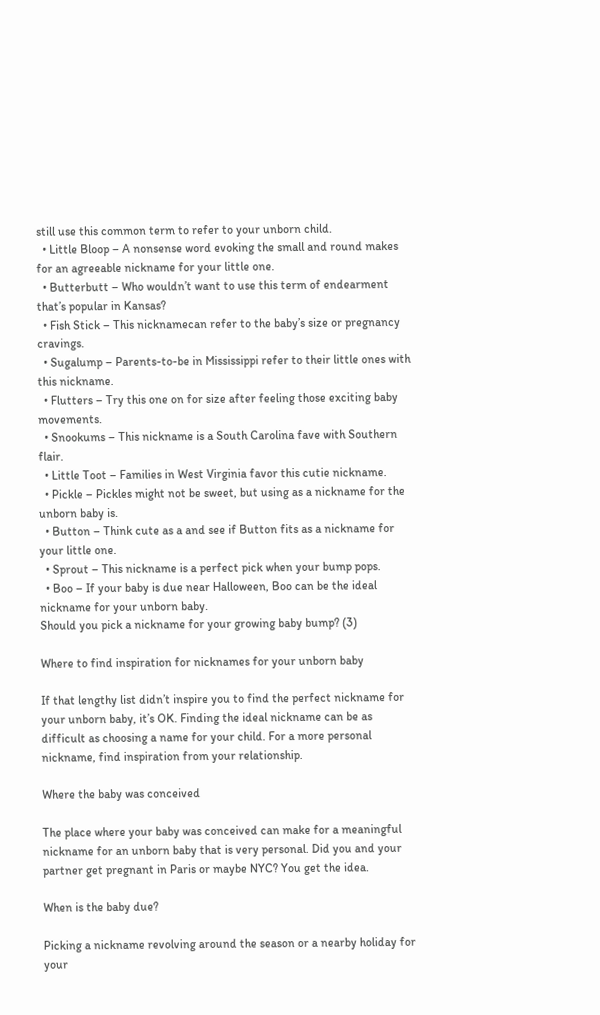still use this common term to refer to your unborn child.
  • Little Bloop – A nonsense word evoking the small and round makes for an agreeable nickname for your little one.
  • Butterbutt – Who wouldn’t want to use this term of endearment that’s popular in Kansas?
  • Fish Stick – This nicknamecan refer to the baby’s size or pregnancy cravings.
  • Sugalump – Parents-to-be in Mississippi refer to their little ones with this nickname.
  • Flutters – Try this one on for size after feeling those exciting baby movements.
  • Snookums – This nickname is a South Carolina fave with Southern flair.
  • Little Toot – Families in West Virginia favor this cutie nickname.
  • Pickle – Pickles might not be sweet, but using as a nickname for the unborn baby is.
  • Button – Think cute as a and see if Button fits as a nickname for your little one.
  • Sprout – This nickname is a perfect pick when your bump pops.
  • Boo – If your baby is due near Halloween, Boo can be the ideal nickname for your unborn baby.
Should you pick a nickname for your growing baby bump? (3)

Where to find inspiration for nicknames for your unborn baby

If that lengthy list didn’t inspire you to find the perfect nickname for your unborn baby, it’s OK. Finding the ideal nickname can be as difficult as choosing a name for your child. For a more personal nickname, find inspiration from your relationship.

Where the baby was conceived

The place where your baby was conceived can make for a meaningful nickname for an unborn baby that is very personal. Did you and your partner get pregnant in Paris or maybe NYC? You get the idea.

When is the baby due?

Picking a nickname revolving around the season or a nearby holiday for your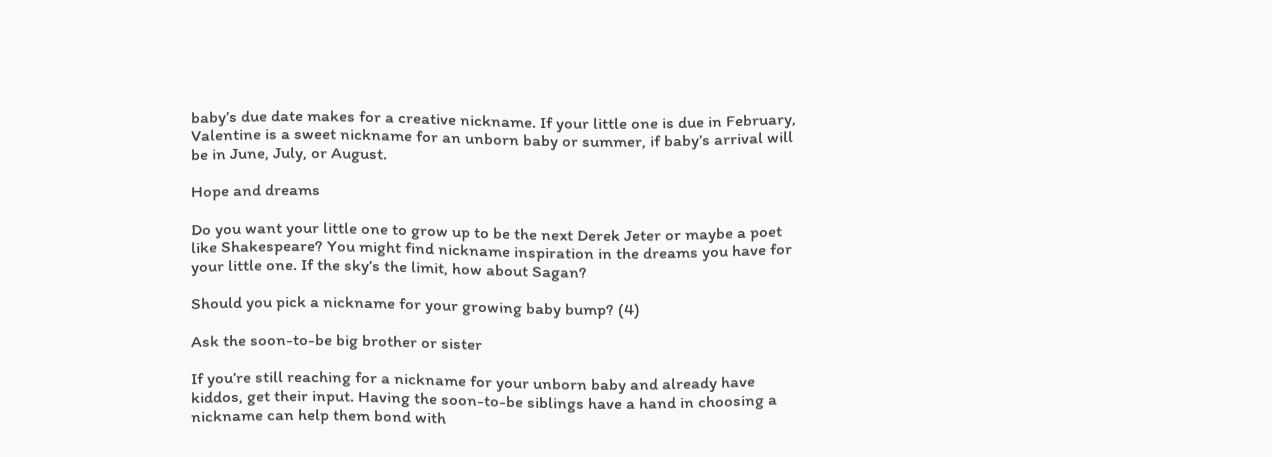baby’s due date makes for a creative nickname. If your little one is due in February, Valentine is a sweet nickname for an unborn baby or summer, if baby’s arrival will be in June, July, or August.

Hope and dreams

Do you want your little one to grow up to be the next Derek Jeter or maybe a poet like Shakespeare? You might find nickname inspiration in the dreams you have for your little one. If the sky’s the limit, how about Sagan?

Should you pick a nickname for your growing baby bump? (4)

Ask the soon-to-be big brother or sister

If you’re still reaching for a nickname for your unborn baby and already have kiddos, get their input. Having the soon-to-be siblings have a hand in choosing a nickname can help them bond with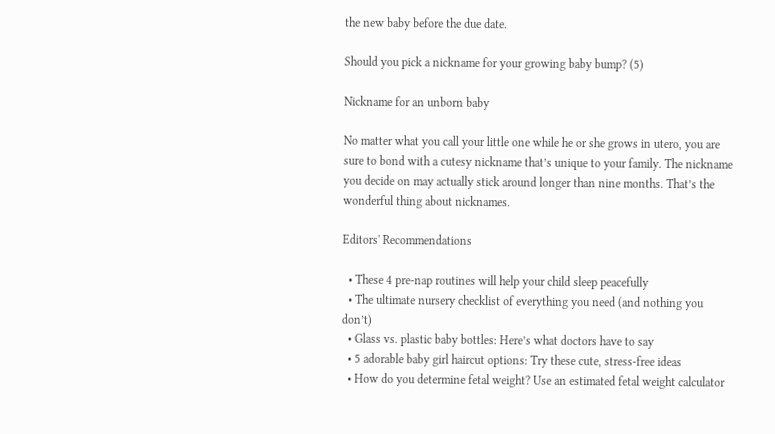the new baby before the due date.

Should you pick a nickname for your growing baby bump? (5)

Nickname for an unborn baby

No matter what you call your little one while he or she grows in utero, you are sure to bond with a cutesy nickname that’s unique to your family. The nickname you decide on may actually stick around longer than nine months. That’s the wonderful thing about nicknames.

Editors' Recommendations

  • These 4 pre-nap routines will help your child sleep peacefully
  • The ultimate nursery checklist of everything you need (and nothing you don’t)
  • Glass vs. plastic baby bottles: Here’s what doctors have to say
  • 5 adorable baby girl haircut options: Try these cute, stress-free ideas
  • How do you determine fetal weight? Use an estimated fetal weight calculator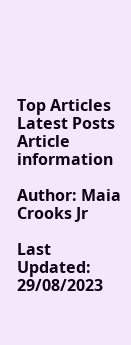Top Articles
Latest Posts
Article information

Author: Maia Crooks Jr

Last Updated: 29/08/2023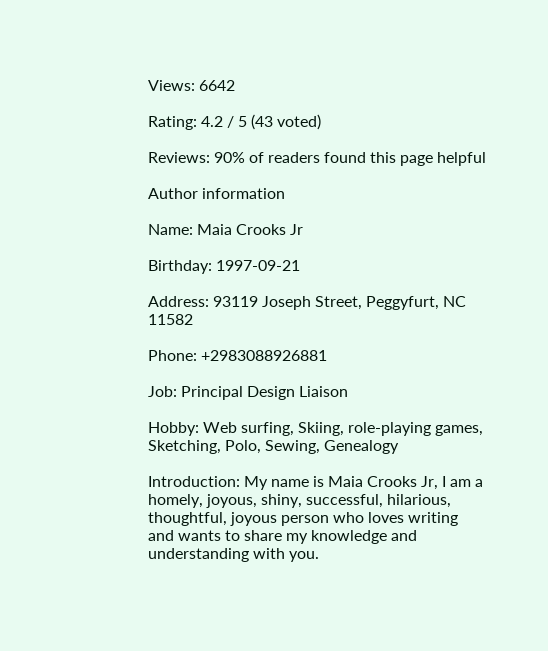Views: 6642

Rating: 4.2 / 5 (43 voted)

Reviews: 90% of readers found this page helpful

Author information

Name: Maia Crooks Jr

Birthday: 1997-09-21

Address: 93119 Joseph Street, Peggyfurt, NC 11582

Phone: +2983088926881

Job: Principal Design Liaison

Hobby: Web surfing, Skiing, role-playing games, Sketching, Polo, Sewing, Genealogy

Introduction: My name is Maia Crooks Jr, I am a homely, joyous, shiny, successful, hilarious, thoughtful, joyous person who loves writing and wants to share my knowledge and understanding with you.